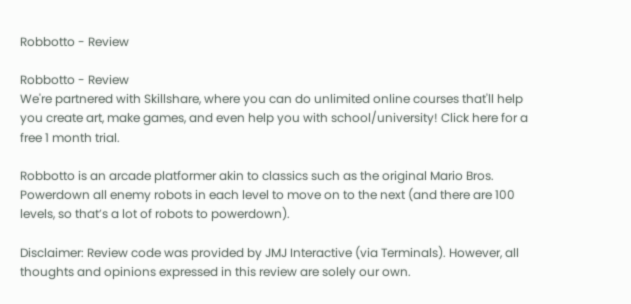Robbotto - Review

Robbotto - Review
We're partnered with Skillshare, where you can do unlimited online courses that'll help you create art, make games, and even help you with school/university! Click here for a free 1 month trial.

Robbotto is an arcade platformer akin to classics such as the original Mario Bros. Powerdown all enemy robots in each level to move on to the next (and there are 100 levels, so that’s a lot of robots to powerdown).

Disclaimer: Review code was provided by JMJ Interactive (via Terminals). However, all thoughts and opinions expressed in this review are solely our own.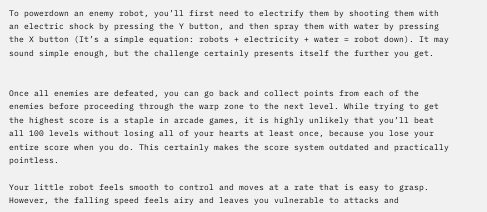To powerdown an enemy robot, you’ll first need to electrify them by shooting them with an electric shock by pressing the Y button, and then spray them with water by pressing the X button (It’s a simple equation: robots + electricity + water = robot down). It may sound simple enough, but the challenge certainly presents itself the further you get.


Once all enemies are defeated, you can go back and collect points from each of the enemies before proceeding through the warp zone to the next level. While trying to get the highest score is a staple in arcade games, it is highly unlikely that you’ll beat all 100 levels without losing all of your hearts at least once, because you lose your entire score when you do. This certainly makes the score system outdated and practically pointless.

Your little robot feels smooth to control and moves at a rate that is easy to grasp. However, the falling speed feels airy and leaves you vulnerable to attacks and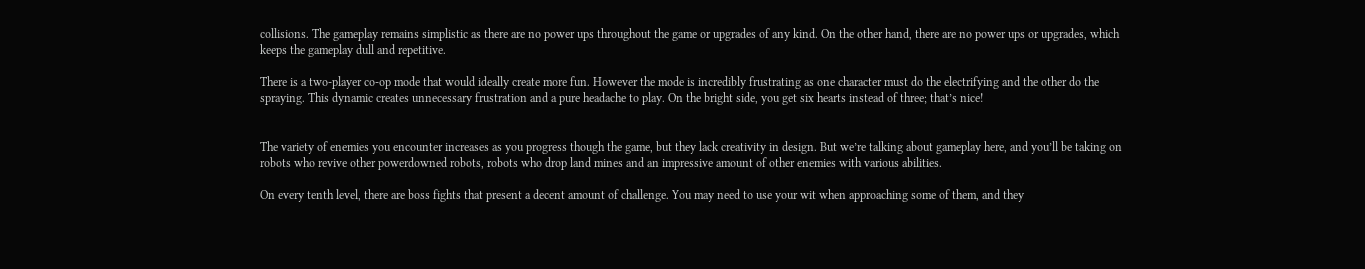collisions. The gameplay remains simplistic as there are no power ups throughout the game or upgrades of any kind. On the other hand, there are no power ups or upgrades, which keeps the gameplay dull and repetitive.

There is a two-player co-op mode that would ideally create more fun. However the mode is incredibly frustrating as one character must do the electrifying and the other do the spraying. This dynamic creates unnecessary frustration and a pure headache to play. On the bright side, you get six hearts instead of three; that’s nice!


The variety of enemies you encounter increases as you progress though the game, but they lack creativity in design. But we’re talking about gameplay here, and you’ll be taking on robots who revive other powerdowned robots, robots who drop land mines and an impressive amount of other enemies with various abilities.

On every tenth level, there are boss fights that present a decent amount of challenge. You may need to use your wit when approaching some of them, and they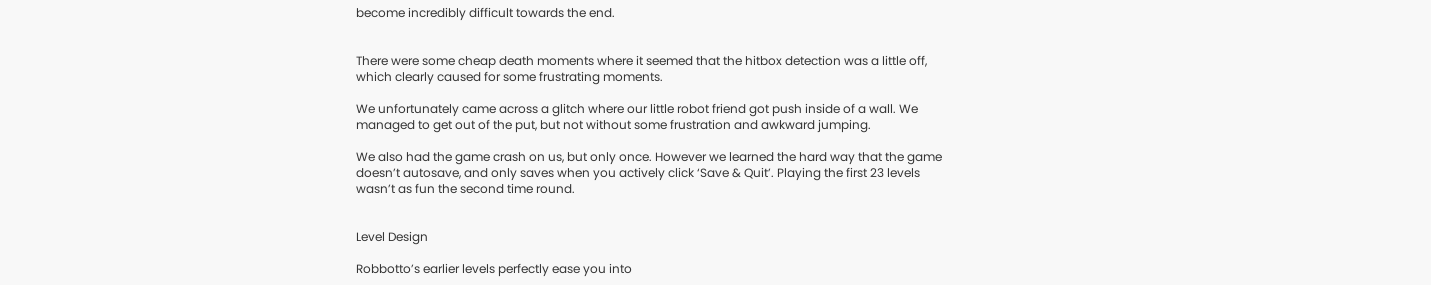become incredibly difficult towards the end.


There were some cheap death moments where it seemed that the hitbox detection was a little off, which clearly caused for some frustrating moments.

We unfortunately came across a glitch where our little robot friend got push inside of a wall. We managed to get out of the put, but not without some frustration and awkward jumping.

We also had the game crash on us, but only once. However we learned the hard way that the game doesn’t autosave, and only saves when you actively click ‘Save & Quit’. Playing the first 23 levels wasn’t as fun the second time round.


Level Design

Robbotto’s earlier levels perfectly ease you into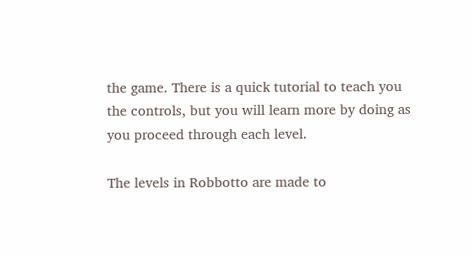the game. There is a quick tutorial to teach you the controls, but you will learn more by doing as you proceed through each level.

The levels in Robbotto are made to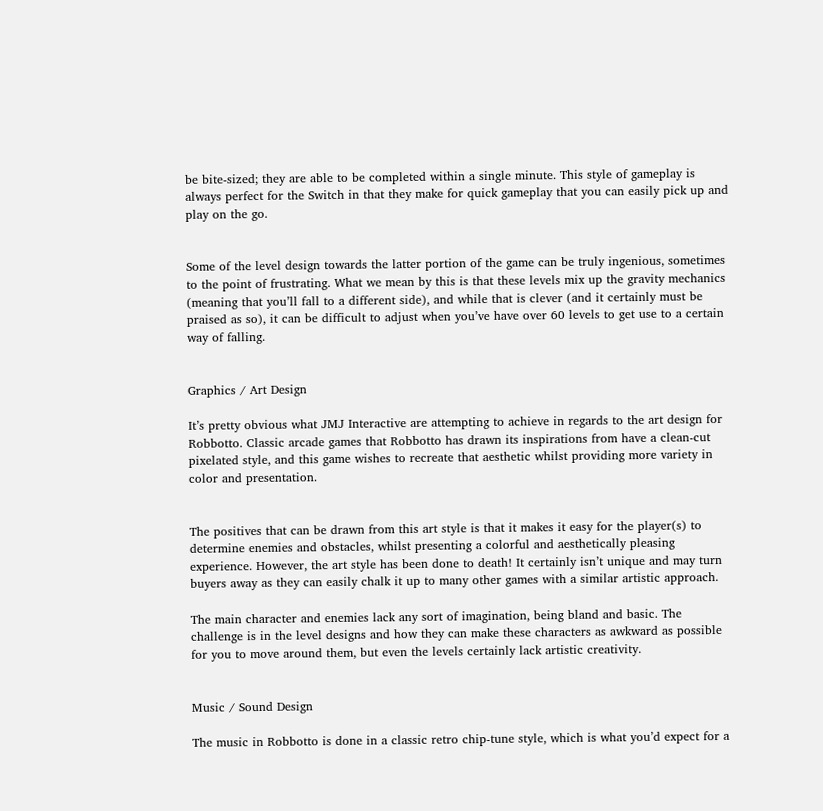be bite-sized; they are able to be completed within a single minute. This style of gameplay is always perfect for the Switch in that they make for quick gameplay that you can easily pick up and play on the go.


Some of the level design towards the latter portion of the game can be truly ingenious, sometimes to the point of frustrating. What we mean by this is that these levels mix up the gravity mechanics (meaning that you’ll fall to a different side), and while that is clever (and it certainly must be praised as so), it can be difficult to adjust when you’ve have over 60 levels to get use to a certain way of falling.


Graphics / Art Design

It’s pretty obvious what JMJ Interactive are attempting to achieve in regards to the art design for Robbotto. Classic arcade games that Robbotto has drawn its inspirations from have a clean-cut pixelated style, and this game wishes to recreate that aesthetic whilst providing more variety in color and presentation.


The positives that can be drawn from this art style is that it makes it easy for the player(s) to determine enemies and obstacles, whilst presenting a colorful and aesthetically pleasing experience. However, the art style has been done to death! It certainly isn’t unique and may turn buyers away as they can easily chalk it up to many other games with a similar artistic approach.

The main character and enemies lack any sort of imagination, being bland and basic. The challenge is in the level designs and how they can make these characters as awkward as possible for you to move around them, but even the levels certainly lack artistic creativity.


Music / Sound Design

The music in Robbotto is done in a classic retro chip-tune style, which is what you’d expect for a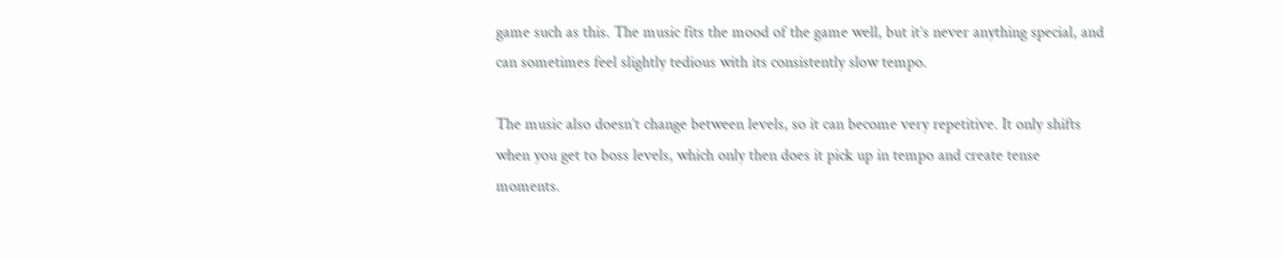game such as this. The music fits the mood of the game well, but it’s never anything special, and can sometimes feel slightly tedious with its consistently slow tempo.

The music also doesn’t change between levels, so it can become very repetitive. It only shifts when you get to boss levels, which only then does it pick up in tempo and create tense moments.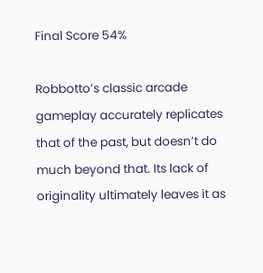Final Score 54%

Robbotto’s classic arcade gameplay accurately replicates that of the past, but doesn’t do much beyond that. Its lack of originality ultimately leaves it as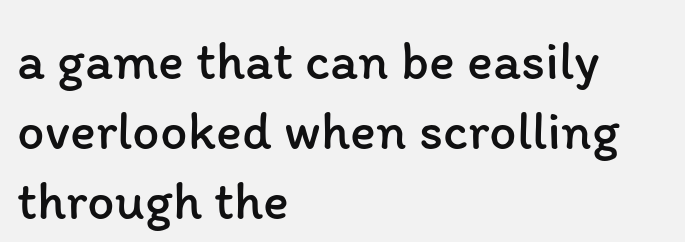a game that can be easily overlooked when scrolling through the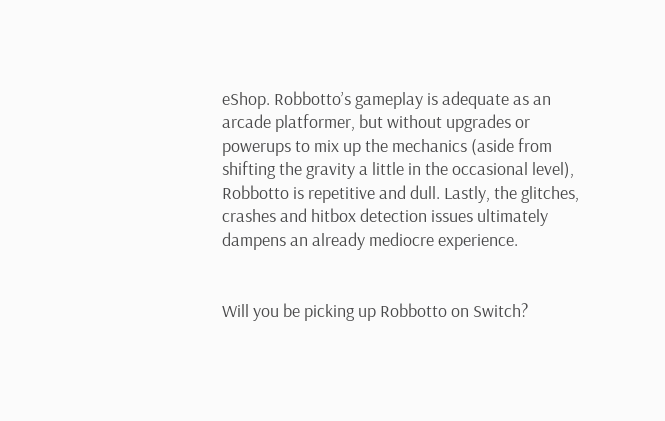eShop. Robbotto’s gameplay is adequate as an arcade platformer, but without upgrades or powerups to mix up the mechanics (aside from shifting the gravity a little in the occasional level), Robbotto is repetitive and dull. Lastly, the glitches, crashes and hitbox detection issues ultimately dampens an already mediocre experience.


Will you be picking up Robbotto on Switch?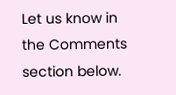Let us know in the Comments section below.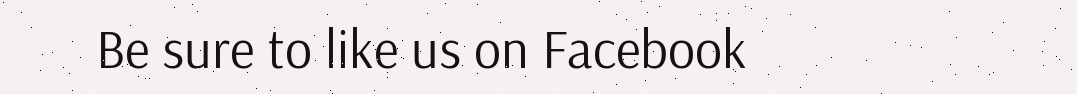Be sure to like us on Facebook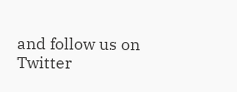and follow us on Twitter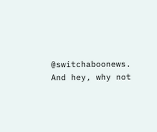@switchaboonews. And hey, why not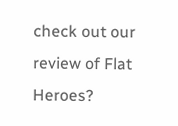check out our review of Flat Heroes?